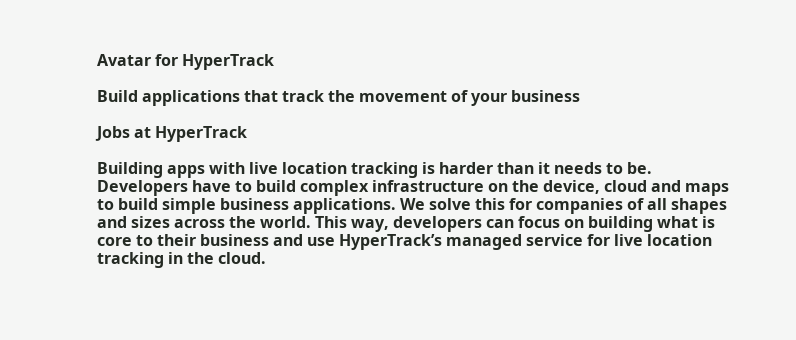Avatar for HyperTrack

Build applications that track the movement of your business

Jobs at HyperTrack

Building apps with live location tracking is harder than it needs to be. Developers have to build complex infrastructure on the device, cloud and maps to build simple business applications. We solve this for companies of all shapes and sizes across the world. This way, developers can focus on building what is core to their business and use HyperTrack’s managed service for live location tracking in the cloud.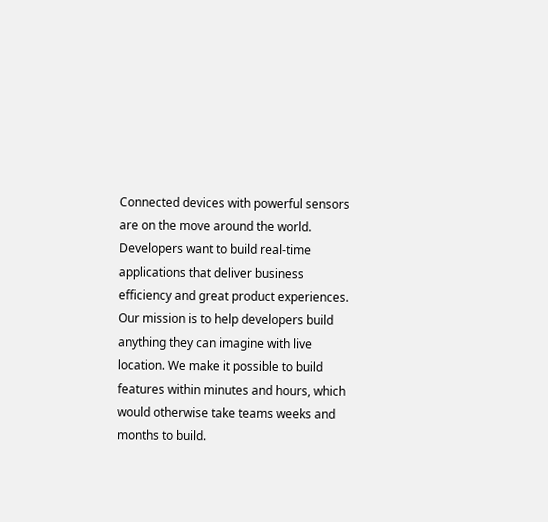Connected devices with powerful sensors are on the move around the world. Developers want to build real-time applications that deliver business efficiency and great product experiences. Our mission is to help developers build anything they can imagine with live location. We make it possible to build features within minutes and hours, which would otherwise take teams weeks and months to build.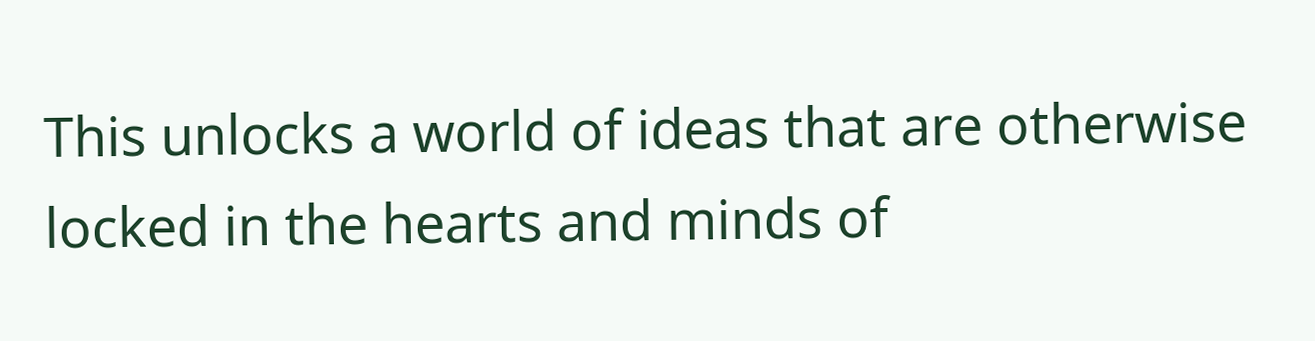This unlocks a world of ideas that are otherwise locked in the hearts and minds of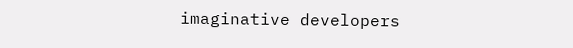imaginative developers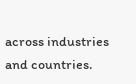across industries and countries.